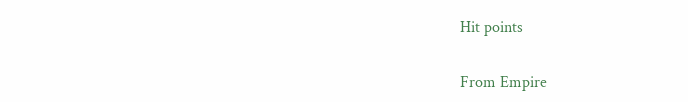Hit points

From Empire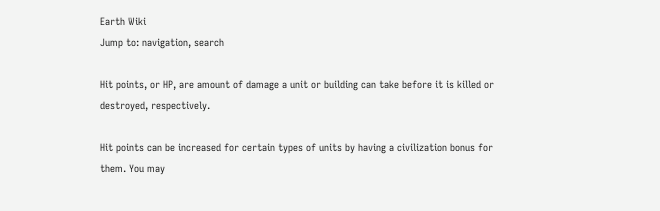Earth Wiki
Jump to: navigation, search

Hit points, or HP, are amount of damage a unit or building can take before it is killed or destroyed, respectively.

Hit points can be increased for certain types of units by having a civilization bonus for them. You may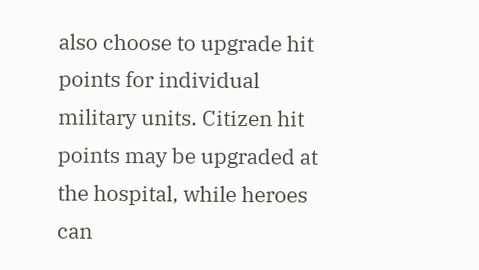also choose to upgrade hit points for individual military units. Citizen hit points may be upgraded at the hospital, while heroes can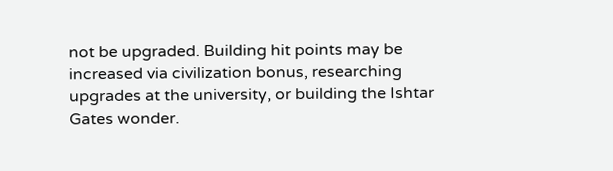not be upgraded. Building hit points may be increased via civilization bonus, researching upgrades at the university, or building the Ishtar Gates wonder.